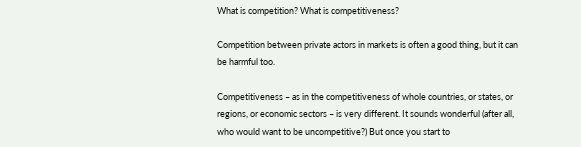What is competition? What is competitiveness?

Competition between private actors in markets is often a good thing, but it can be harmful too.

Competitiveness – as in the competitiveness of whole countries, or states, or regions, or economic sectors – is very different. It sounds wonderful (after all, who would want to be uncompetitive?) But once you start to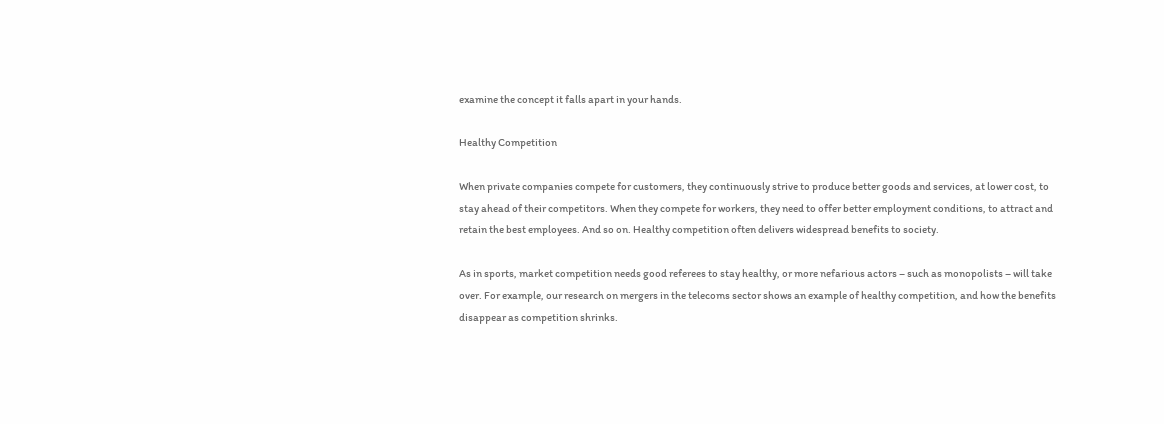examine the concept it falls apart in your hands.

Healthy Competition

When private companies compete for customers, they continuously strive to produce better goods and services, at lower cost, to stay ahead of their competitors. When they compete for workers, they need to offer better employment conditions, to attract and retain the best employees. And so on. Healthy competition often delivers widespread benefits to society.

As in sports, market competition needs good referees to stay healthy, or more nefarious actors – such as monopolists – will take over. For example, our research on mergers in the telecoms sector shows an example of healthy competition, and how the benefits disappear as competition shrinks.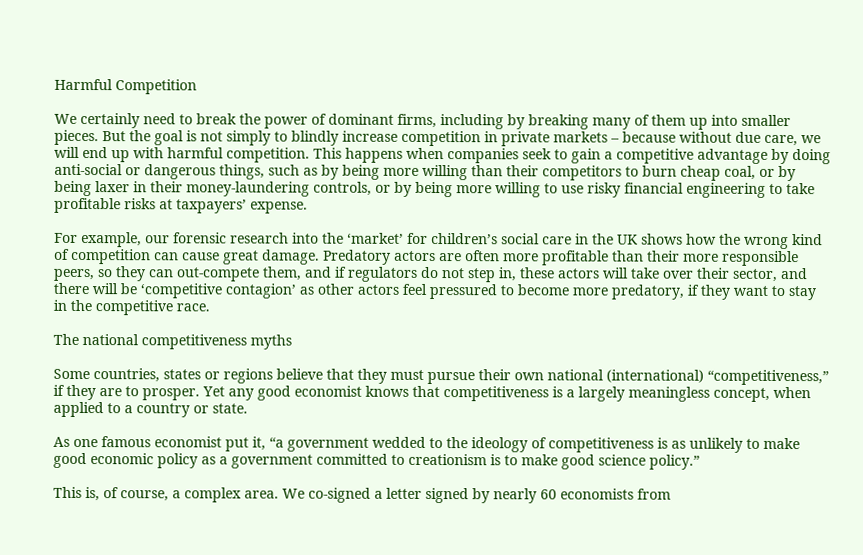Harmful Competition

We certainly need to break the power of dominant firms, including by breaking many of them up into smaller pieces. But the goal is not simply to blindly increase competition in private markets – because without due care, we will end up with harmful competition. This happens when companies seek to gain a competitive advantage by doing anti-social or dangerous things, such as by being more willing than their competitors to burn cheap coal, or by being laxer in their money-laundering controls, or by being more willing to use risky financial engineering to take profitable risks at taxpayers’ expense.

For example, our forensic research into the ‘market’ for children’s social care in the UK shows how the wrong kind of competition can cause great damage. Predatory actors are often more profitable than their more responsible peers, so they can out-compete them, and if regulators do not step in, these actors will take over their sector, and there will be ‘competitive contagion’ as other actors feel pressured to become more predatory, if they want to stay in the competitive race.

The national competitiveness myths

Some countries, states or regions believe that they must pursue their own national (international) “competitiveness,” if they are to prosper. Yet any good economist knows that competitiveness is a largely meaningless concept, when applied to a country or state.

As one famous economist put it, “a government wedded to the ideology of competitiveness is as unlikely to make good economic policy as a government committed to creationism is to make good science policy.”

This is, of course, a complex area. We co-signed a letter signed by nearly 60 economists from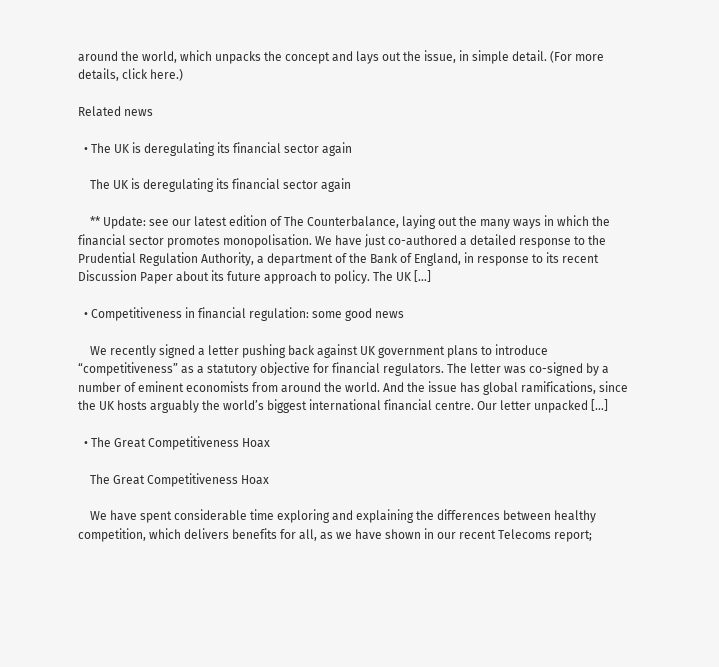around the world, which unpacks the concept and lays out the issue, in simple detail. (For more details, click here.)

Related news

  • The UK is deregulating its financial sector again

    The UK is deregulating its financial sector again

    ** Update: see our latest edition of The Counterbalance, laying out the many ways in which the financial sector promotes monopolisation. We have just co-authored a detailed response to the Prudential Regulation Authority, a department of the Bank of England, in response to its recent Discussion Paper about its future approach to policy. The UK […]

  • Competitiveness in financial regulation: some good news

    We recently signed a letter pushing back against UK government plans to introduce “competitiveness” as a statutory objective for financial regulators. The letter was co-signed by a number of eminent economists from around the world. And the issue has global ramifications, since the UK hosts arguably the world’s biggest international financial centre. Our letter unpacked […]

  • The Great Competitiveness Hoax

    The Great Competitiveness Hoax

    We have spent considerable time exploring and explaining the differences between healthy competition, which delivers benefits for all, as we have shown in our recent Telecoms report;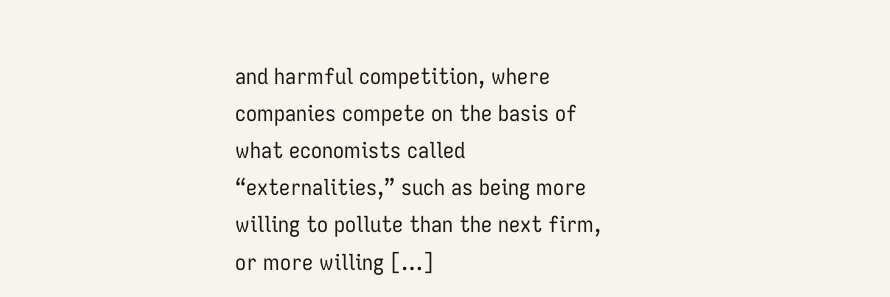and harmful competition, where companies compete on the basis of what economists called “externalities,” such as being more willing to pollute than the next firm, or more willing […]